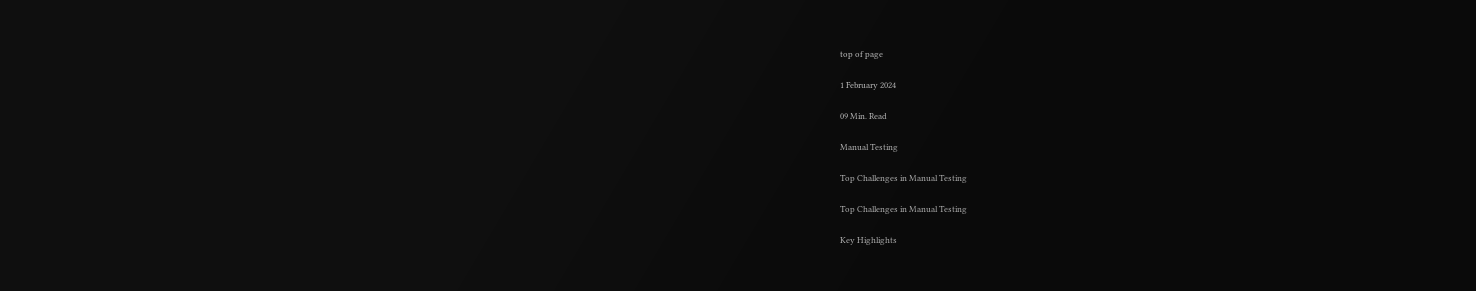top of page

1 February 2024

09 Min. Read

Manual Testing

Top Challenges in Manual Testing

Top Challenges in Manual Testing

Key Highlights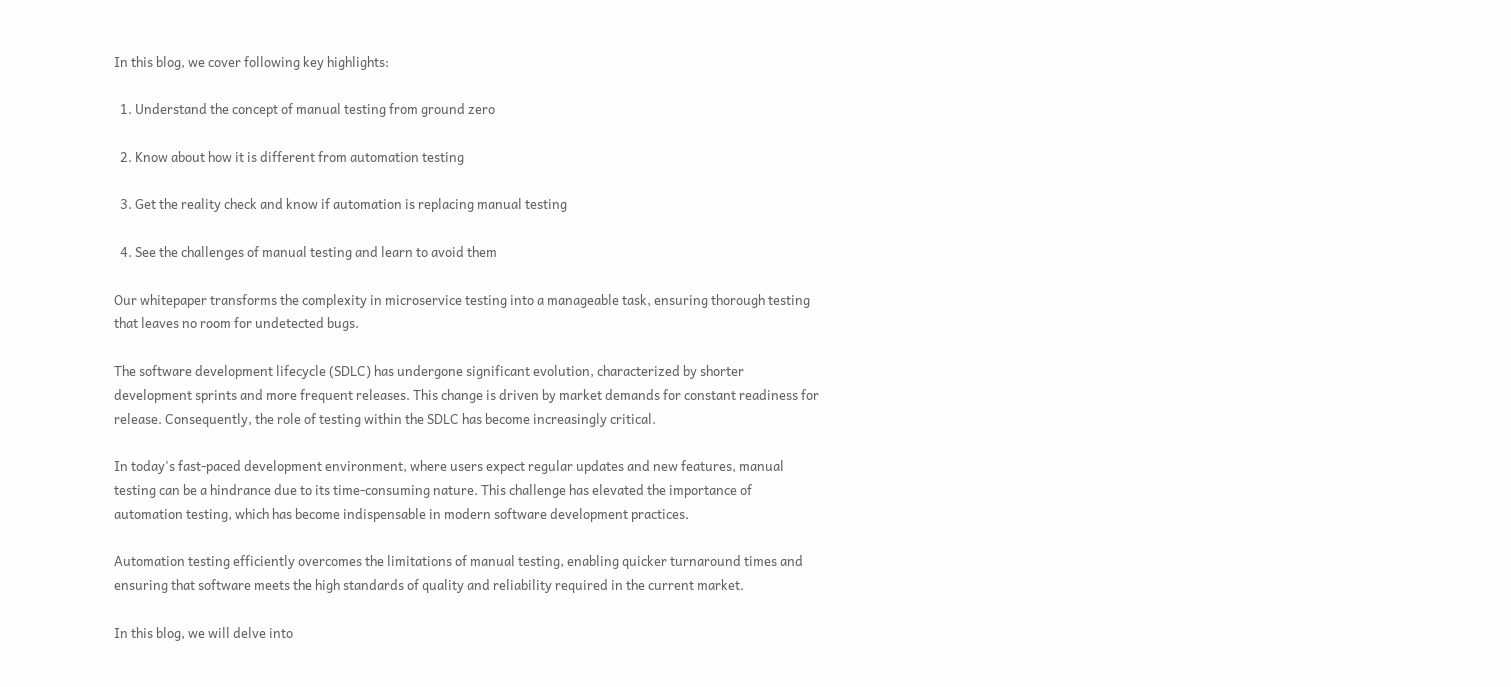In this blog, we cover following key highlights:

  1. Understand the concept of manual testing from ground zero

  2. Know about how it is different from automation testing

  3. Get the reality check and know if automation is replacing manual testing

  4. See the challenges of manual testing and learn to avoid them

Our whitepaper transforms the complexity in microservice testing into a manageable task, ensuring thorough testing that leaves no room for undetected bugs.

The software development lifecycle (SDLC) has undergone significant evolution, characterized by shorter development sprints and more frequent releases. This change is driven by market demands for constant readiness for release. Consequently, the role of testing within the SDLC has become increasingly critical.

In today's fast-paced development environment, where users expect regular updates and new features, manual testing can be a hindrance due to its time-consuming nature. This challenge has elevated the importance of automation testing, which has become indispensable in modern software development practices.

Automation testing efficiently overcomes the limitations of manual testing, enabling quicker turnaround times and ensuring that software meets the high standards of quality and reliability required in the current market.

In this blog, we will delve into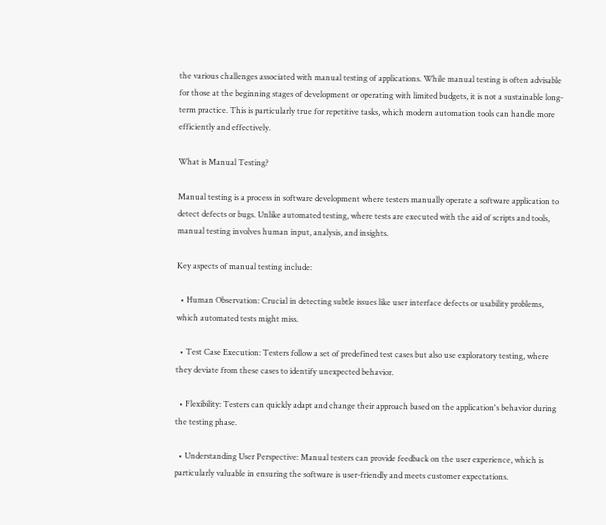the various challenges associated with manual testing of applications. While manual testing is often advisable for those at the beginning stages of development or operating with limited budgets, it is not a sustainable long-term practice. This is particularly true for repetitive tasks, which modern automation tools can handle more efficiently and effectively.

What is Manual Testing?

Manual testing is a process in software development where testers manually operate a software application to detect defects or bugs. Unlike automated testing, where tests are executed with the aid of scripts and tools, manual testing involves human input, analysis, and insights.

Key aspects of manual testing include:

  • Human Observation: Crucial in detecting subtle issues like user interface defects or usability problems, which automated tests might miss.

  • Test Case Execution: Testers follow a set of predefined test cases but also use exploratory testing, where they deviate from these cases to identify unexpected behavior.

  • Flexibility: Testers can quickly adapt and change their approach based on the application's behavior during the testing phase.

  • Understanding User Perspective: Manual testers can provide feedback on the user experience, which is particularly valuable in ensuring the software is user-friendly and meets customer expectations.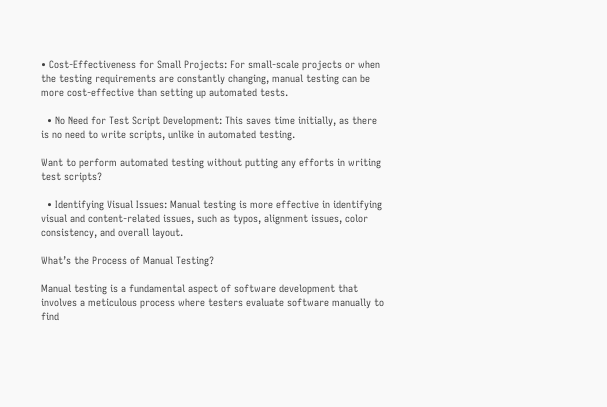• Cost-Effectiveness for Small Projects: For small-scale projects or when the testing requirements are constantly changing, manual testing can be more cost-effective than setting up automated tests.

  • No Need for Test Script Development: This saves time initially, as there is no need to write scripts, unlike in automated testing.

Want to perform automated testing without putting any efforts in writing test scripts?

  • Identifying Visual Issues: Manual testing is more effective in identifying visual and content-related issues, such as typos, alignment issues, color consistency, and overall layout.

What’s the Process of Manual Testing?

Manual testing is a fundamental aspect of software development that involves a meticulous process where testers evaluate software manually to find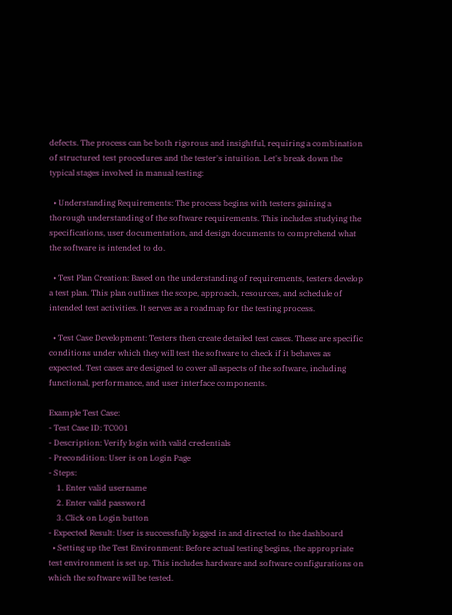defects. The process can be both rigorous and insightful, requiring a combination of structured test procedures and the tester's intuition. Let's break down the typical stages involved in manual testing:

  • Understanding Requirements: The process begins with testers gaining a thorough understanding of the software requirements. This includes studying the specifications, user documentation, and design documents to comprehend what the software is intended to do.

  • Test Plan Creation: Based on the understanding of requirements, testers develop a test plan. This plan outlines the scope, approach, resources, and schedule of intended test activities. It serves as a roadmap for the testing process.

  • Test Case Development: Testers then create detailed test cases. These are specific conditions under which they will test the software to check if it behaves as expected. Test cases are designed to cover all aspects of the software, including functional, performance, and user interface components.

Example Test Case:
- Test Case ID: TC001
- Description: Verify login with valid credentials
- Precondition: User is on Login Page
- Steps:
    1. Enter valid username
    2. Enter valid password
    3. Click on Login button
- Expected Result: User is successfully logged in and directed to the dashboard
  • Setting up the Test Environment: Before actual testing begins, the appropriate test environment is set up. This includes hardware and software configurations on which the software will be tested.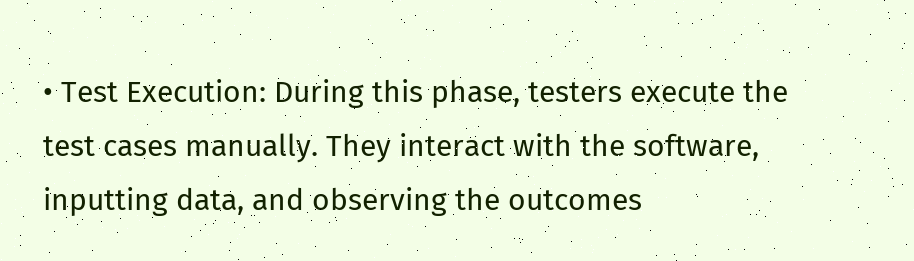• Test Execution: During this phase, testers execute the test cases manually. They interact with the software, inputting data, and observing the outcomes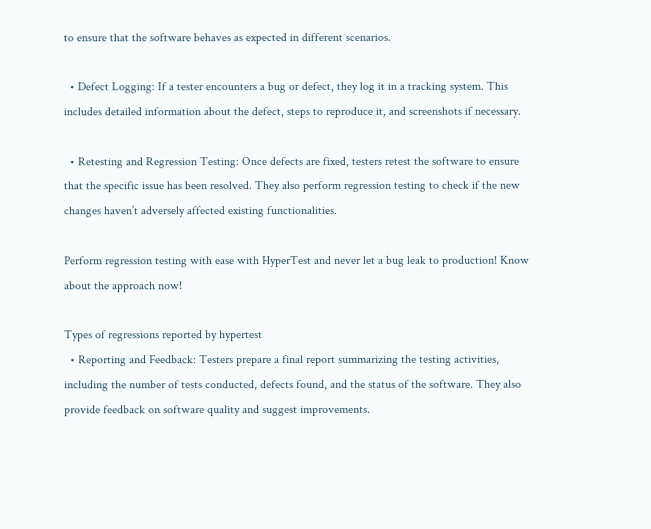to ensure that the software behaves as expected in different scenarios.

  • Defect Logging: If a tester encounters a bug or defect, they log it in a tracking system. This includes detailed information about the defect, steps to reproduce it, and screenshots if necessary.

  • Retesting and Regression Testing: Once defects are fixed, testers retest the software to ensure that the specific issue has been resolved. They also perform regression testing to check if the new changes haven’t adversely affected existing functionalities.

Perform regression testing with ease with HyperTest and never let a bug leak to production! Know about the approach now!

Types of regressions reported by hypertest
  • Reporting and Feedback: Testers prepare a final report summarizing the testing activities, including the number of tests conducted, defects found, and the status of the software. They also provide feedback on software quality and suggest improvements.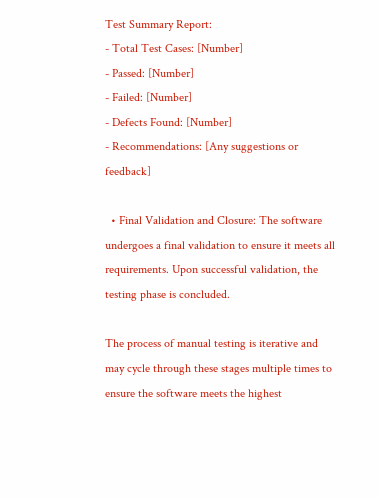Test Summary Report:
- Total Test Cases: [Number]
- Passed: [Number]
- Failed: [Number]
- Defects Found: [Number]
- Recommendations: [Any suggestions or feedback]

  • Final Validation and Closure: The software undergoes a final validation to ensure it meets all requirements. Upon successful validation, the testing phase is concluded.

The process of manual testing is iterative and may cycle through these stages multiple times to ensure the software meets the highest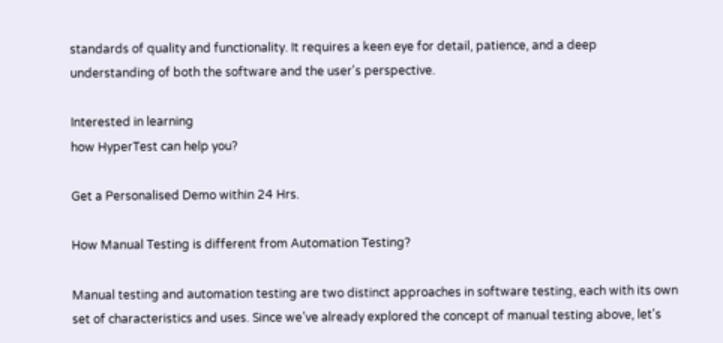standards of quality and functionality. It requires a keen eye for detail, patience, and a deep understanding of both the software and the user's perspective.

Interested in learning
how HyperTest can help you?

Get a Personalised Demo within 24 Hrs.

How Manual Testing is different from Automation Testing?

Manual testing and automation testing are two distinct approaches in software testing, each with its own set of characteristics and uses. Since we’ve already explored the concept of manual testing above, let's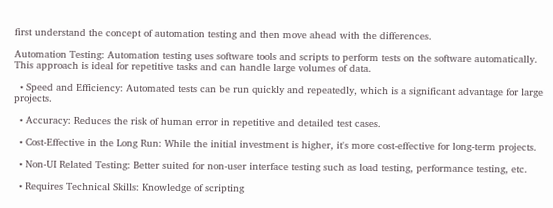first understand the concept of automation testing and then move ahead with the differences.

Automation Testing: Automation testing uses software tools and scripts to perform tests on the software automatically. This approach is ideal for repetitive tasks and can handle large volumes of data.

  • Speed and Efficiency: Automated tests can be run quickly and repeatedly, which is a significant advantage for large projects.

  • Accuracy: Reduces the risk of human error in repetitive and detailed test cases.

  • Cost-Effective in the Long Run: While the initial investment is higher, it's more cost-effective for long-term projects.

  • Non-UI Related Testing: Better suited for non-user interface testing such as load testing, performance testing, etc.

  • Requires Technical Skills: Knowledge of scripting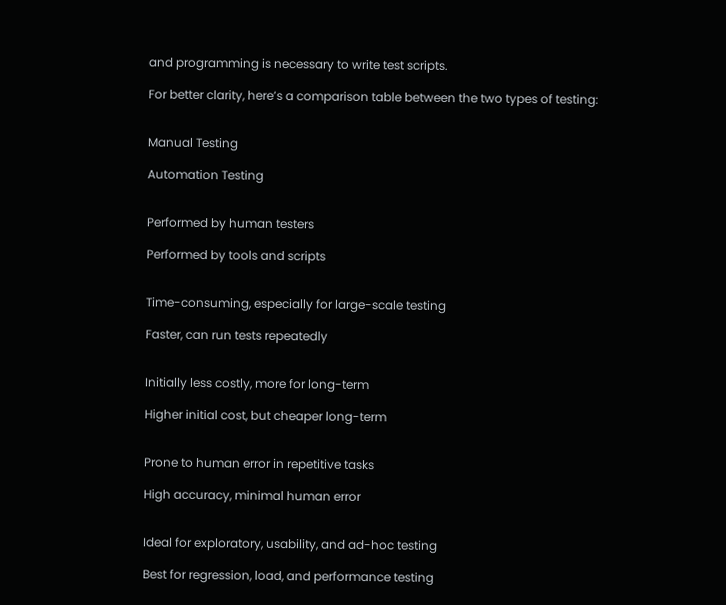and programming is necessary to write test scripts.

For better clarity, here’s a comparison table between the two types of testing:


Manual Testing

Automation Testing


Performed by human testers

Performed by tools and scripts


Time-consuming, especially for large-scale testing

Faster, can run tests repeatedly


Initially less costly, more for long-term

Higher initial cost, but cheaper long-term


Prone to human error in repetitive tasks

High accuracy, minimal human error


Ideal for exploratory, usability, and ad-hoc testing

Best for regression, load, and performance testing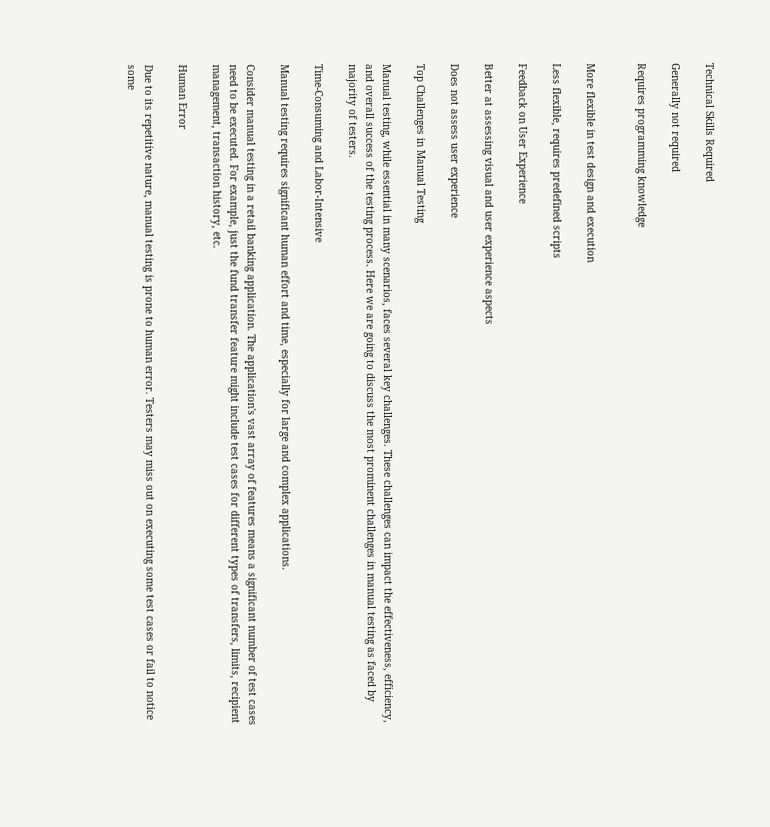Technical Skills Required

Generally not required

Requires programming knowledge


More flexible in test design and execution

Less flexible, requires predefined scripts

Feedback on User Experience

Better at assessing visual and user experience aspects

Does not assess user experience

Top Challenges in Manual Testing

Manual testing, while essential in many scenarios, faces several key challenges. These challenges can impact the effectiveness, efficiency, and overall success of the testing process. Here we are going to discuss the most prominent challenges in manual testing as faced by majority of testers.

Time-Consuming and Labor-Intensive

Manual testing requires significant human effort and time, especially for large and complex applications.

Consider manual testing in a retail banking application. The application's vast array of features means a significant number of test cases need to be executed. For example, just the fund transfer feature might include test cases for different types of transfers, limits, recipient management, transaction history, etc.

Human Error

Due to its repetitive nature, manual testing is prone to human error. Testers may miss out on executing some test cases or fail to notice some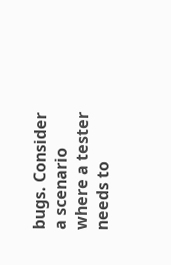bugs. Consider a scenario where a tester needs to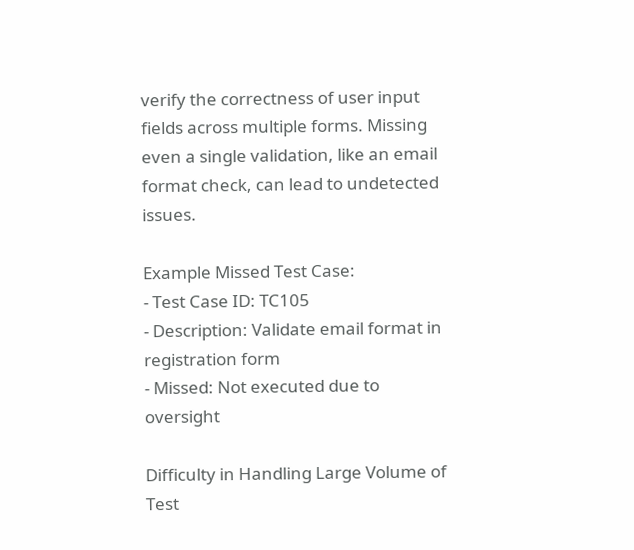verify the correctness of user input fields across multiple forms. Missing even a single validation, like an email format check, can lead to undetected issues.

Example Missed Test Case:
- Test Case ID: TC105
- Description: Validate email format in registration form
- Missed: Not executed due to oversight

Difficulty in Handling Large Volume of Test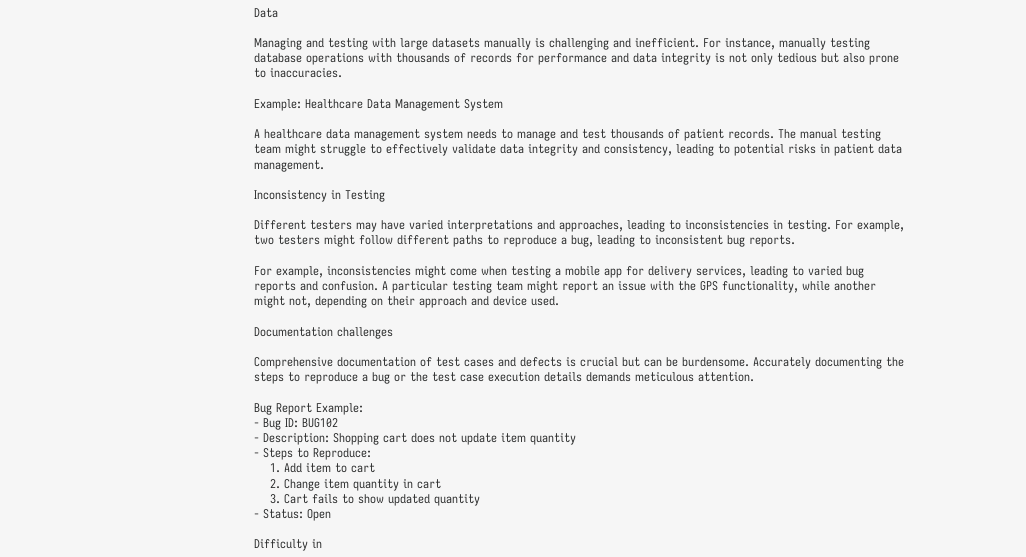Data

Managing and testing with large datasets manually is challenging and inefficient. For instance, manually testing database operations with thousands of records for performance and data integrity is not only tedious but also prone to inaccuracies.

Example: Healthcare Data Management System

A healthcare data management system needs to manage and test thousands of patient records. The manual testing team might struggle to effectively validate data integrity and consistency, leading to potential risks in patient data management.

Inconsistency in Testing

Different testers may have varied interpretations and approaches, leading to inconsistencies in testing. For example, two testers might follow different paths to reproduce a bug, leading to inconsistent bug reports.

For example, inconsistencies might come when testing a mobile app for delivery services, leading to varied bug reports and confusion. A particular testing team might report an issue with the GPS functionality, while another might not, depending on their approach and device used.

Documentation challenges

Comprehensive documentation of test cases and defects is crucial but can be burdensome. Accurately documenting the steps to reproduce a bug or the test case execution details demands meticulous attention.

Bug Report Example:
- Bug ID: BUG102
- Description: Shopping cart does not update item quantity
- Steps to Reproduce:
    1. Add item to cart
    2. Change item quantity in cart
    3. Cart fails to show updated quantity
- Status: Open

Difficulty in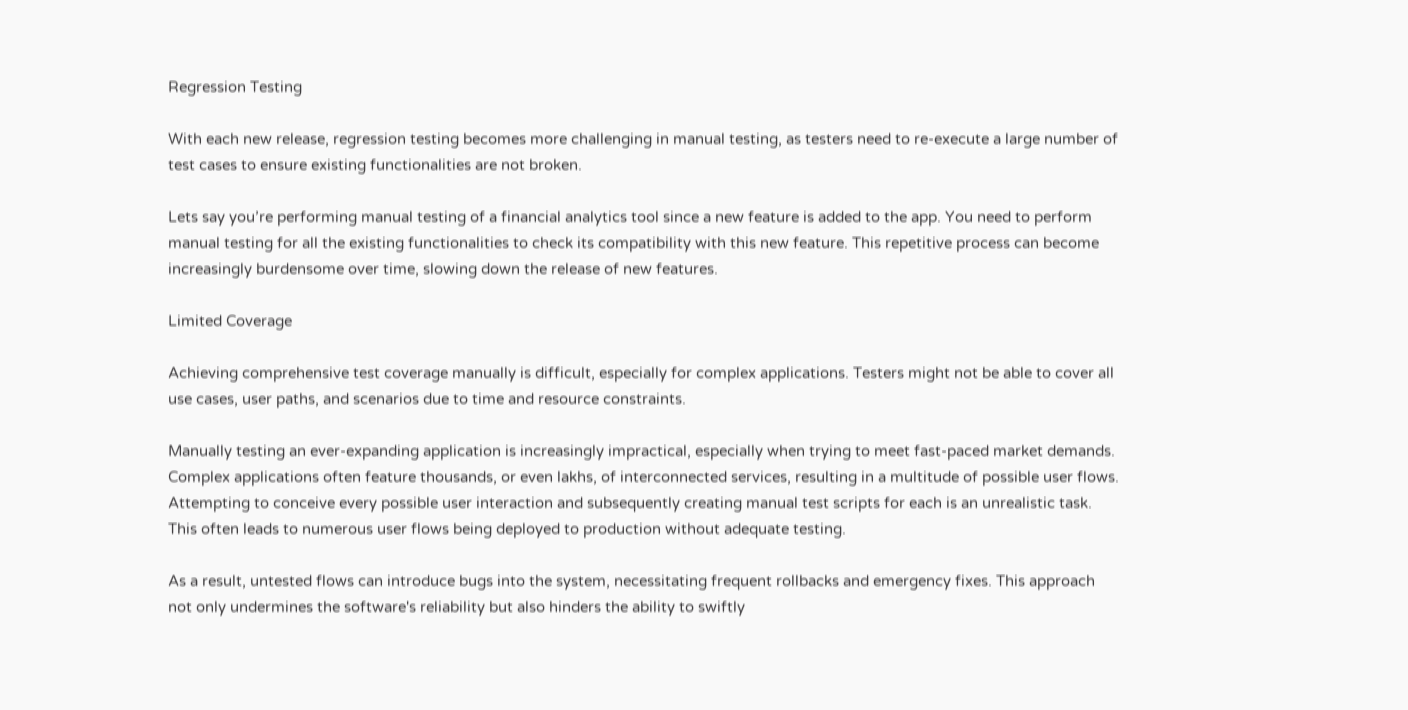Regression Testing

With each new release, regression testing becomes more challenging in manual testing, as testers need to re-execute a large number of test cases to ensure existing functionalities are not broken.

Lets say you’re performing manual testing of a financial analytics tool since a new feature is added to the app. You need to perform manual testing for all the existing functionalities to check its compatibility with this new feature. This repetitive process can become increasingly burdensome over time, slowing down the release of new features.

Limited Coverage

Achieving comprehensive test coverage manually is difficult, especially for complex applications. Testers might not be able to cover all use cases, user paths, and scenarios due to time and resource constraints.

Manually testing an ever-expanding application is increasingly impractical, especially when trying to meet fast-paced market demands. Complex applications often feature thousands, or even lakhs, of interconnected services, resulting in a multitude of possible user flows. Attempting to conceive every possible user interaction and subsequently creating manual test scripts for each is an unrealistic task. This often leads to numerous user flows being deployed to production without adequate testing.

As a result, untested flows can introduce bugs into the system, necessitating frequent rollbacks and emergency fixes. This approach not only undermines the software's reliability but also hinders the ability to swiftly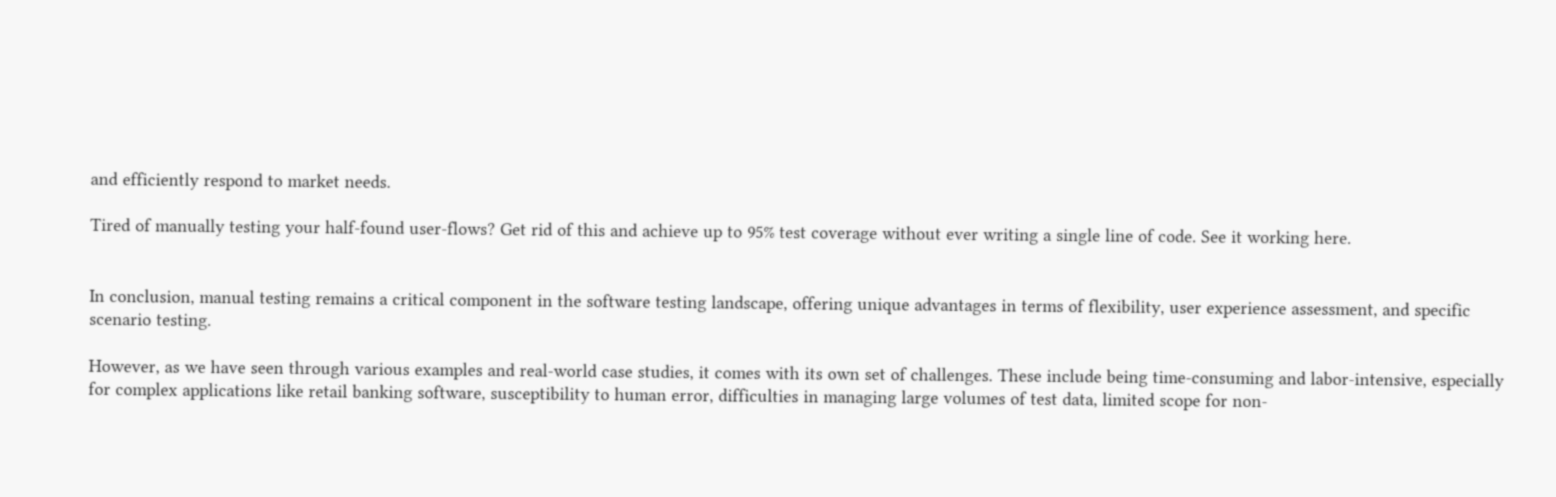and efficiently respond to market needs.

Tired of manually testing your half-found user-flows? Get rid of this and achieve up to 95% test coverage without ever writing a single line of code. See it working here.


In conclusion, manual testing remains a critical component in the software testing landscape, offering unique advantages in terms of flexibility, user experience assessment, and specific scenario testing.

However, as we have seen through various examples and real-world case studies, it comes with its own set of challenges. These include being time-consuming and labor-intensive, especially for complex applications like retail banking software, susceptibility to human error, difficulties in managing large volumes of test data, limited scope for non-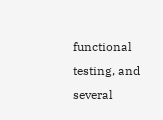functional testing, and several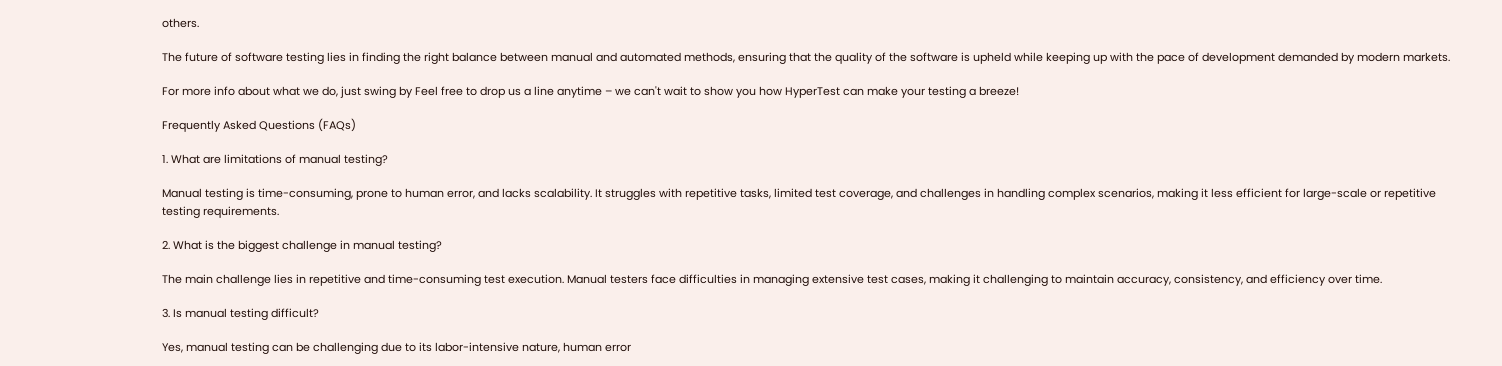others.

The future of software testing lies in finding the right balance between manual and automated methods, ensuring that the quality of the software is upheld while keeping up with the pace of development demanded by modern markets.

For more info about what we do, just swing by Feel free to drop us a line anytime – we can't wait to show you how HyperTest can make your testing a breeze!

Frequently Asked Questions (FAQs)

1. What are limitations of manual testing?

Manual testing is time-consuming, prone to human error, and lacks scalability. It struggles with repetitive tasks, limited test coverage, and challenges in handling complex scenarios, making it less efficient for large-scale or repetitive testing requirements.

2. What is the biggest challenge in manual testing?

The main challenge lies in repetitive and time-consuming test execution. Manual testers face difficulties in managing extensive test cases, making it challenging to maintain accuracy, consistency, and efficiency over time.

3. Is manual testing difficult?

Yes, manual testing can be challenging due to its labor-intensive nature, human error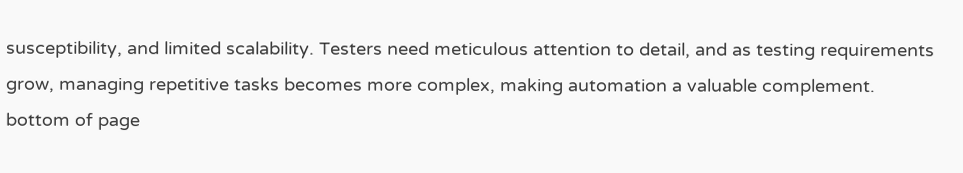susceptibility, and limited scalability. Testers need meticulous attention to detail, and as testing requirements grow, managing repetitive tasks becomes more complex, making automation a valuable complement.
bottom of page